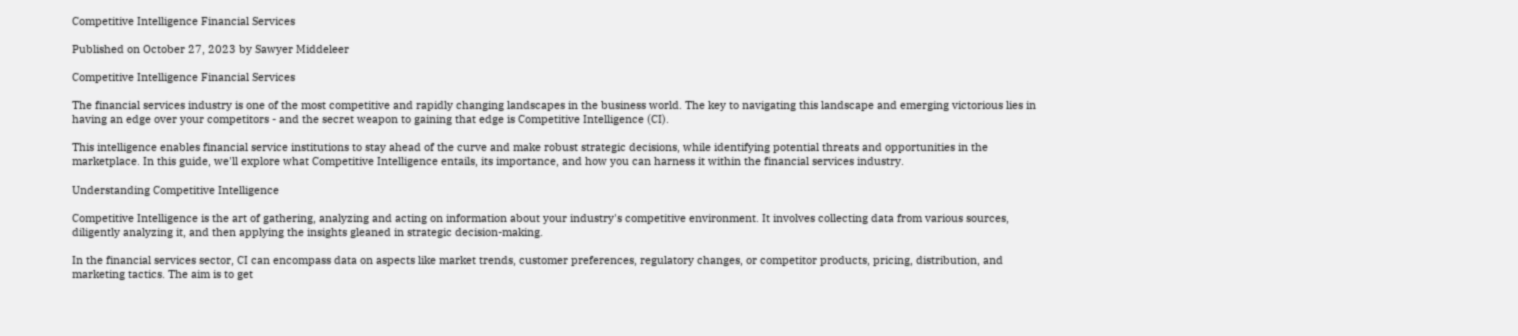Competitive Intelligence Financial Services

Published on October 27, 2023 by Sawyer Middeleer

Competitive Intelligence Financial Services

The financial services industry is one of the most competitive and rapidly changing landscapes in the business world. The key to navigating this landscape and emerging victorious lies in having an edge over your competitors - and the secret weapon to gaining that edge is Competitive Intelligence (CI).

This intelligence enables financial service institutions to stay ahead of the curve and make robust strategic decisions, while identifying potential threats and opportunities in the marketplace. In this guide, we'll explore what Competitive Intelligence entails, its importance, and how you can harness it within the financial services industry.

Understanding Competitive Intelligence

Competitive Intelligence is the art of gathering, analyzing and acting on information about your industry's competitive environment. It involves collecting data from various sources, diligently analyzing it, and then applying the insights gleaned in strategic decision-making.

In the financial services sector, CI can encompass data on aspects like market trends, customer preferences, regulatory changes, or competitor products, pricing, distribution, and marketing tactics. The aim is to get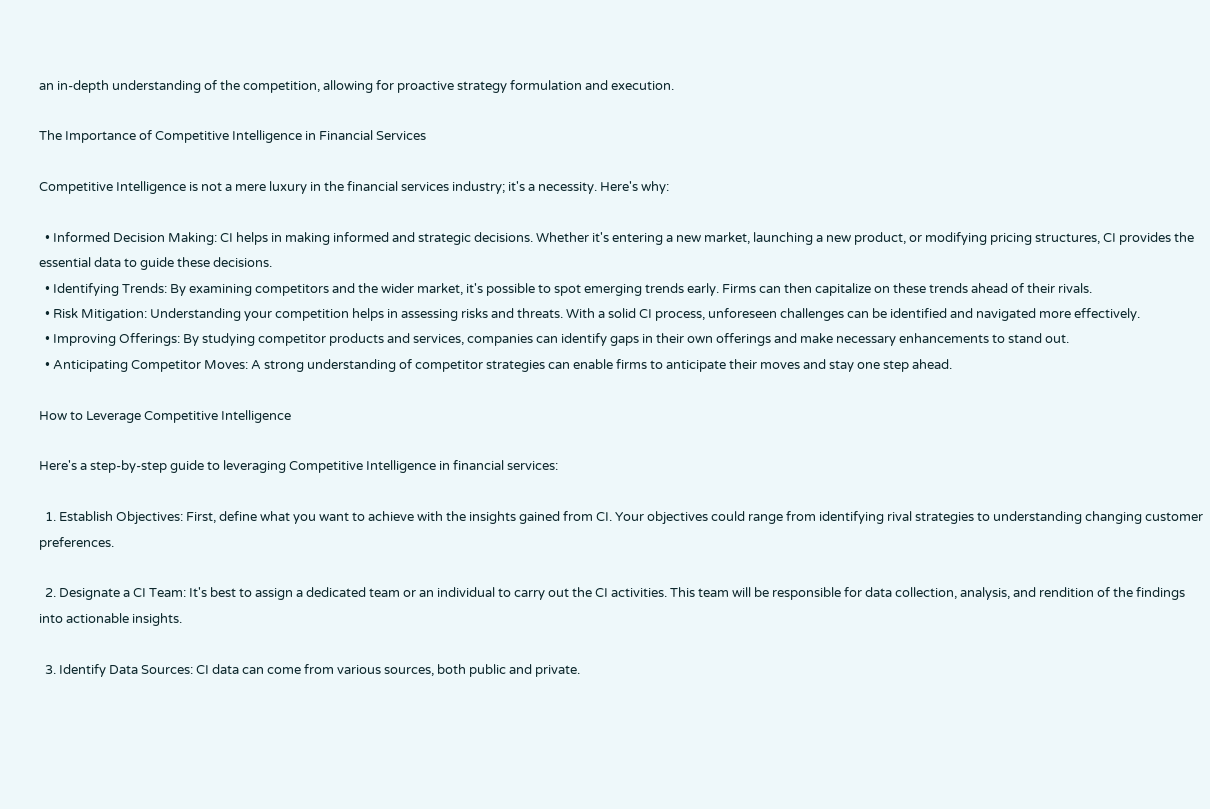an in-depth understanding of the competition, allowing for proactive strategy formulation and execution.

The Importance of Competitive Intelligence in Financial Services

Competitive Intelligence is not a mere luxury in the financial services industry; it's a necessity. Here's why:

  • Informed Decision Making: CI helps in making informed and strategic decisions. Whether it's entering a new market, launching a new product, or modifying pricing structures, CI provides the essential data to guide these decisions.
  • Identifying Trends: By examining competitors and the wider market, it's possible to spot emerging trends early. Firms can then capitalize on these trends ahead of their rivals.
  • Risk Mitigation: Understanding your competition helps in assessing risks and threats. With a solid CI process, unforeseen challenges can be identified and navigated more effectively.
  • Improving Offerings: By studying competitor products and services, companies can identify gaps in their own offerings and make necessary enhancements to stand out.
  • Anticipating Competitor Moves: A strong understanding of competitor strategies can enable firms to anticipate their moves and stay one step ahead.

How to Leverage Competitive Intelligence

Here's a step-by-step guide to leveraging Competitive Intelligence in financial services:

  1. Establish Objectives: First, define what you want to achieve with the insights gained from CI. Your objectives could range from identifying rival strategies to understanding changing customer preferences.

  2. Designate a CI Team: It's best to assign a dedicated team or an individual to carry out the CI activities. This team will be responsible for data collection, analysis, and rendition of the findings into actionable insights.

  3. Identify Data Sources: CI data can come from various sources, both public and private.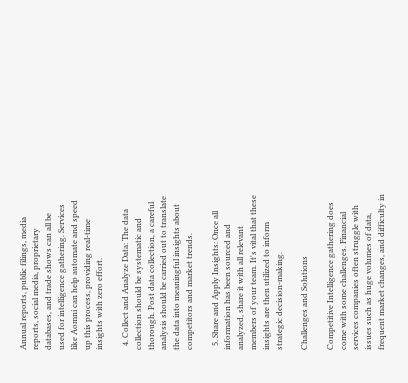Annual reports, public filings, media reports, social media, proprietary databases, and trade shows can all be used for intelligence gathering. Services like Aomni can help automate and speed up this process, providing real-time insights with zero effort.

  4. Collect and Analyze Data: The data collection should be systematic and thorough. Post data collection, a careful analysis should be carried out to translate the data into meaningful insights about competitors and market trends.

  5. Share and Apply Insights: Once all information has been sourced and analyzed, share it with all relevant members of your team. It's vital that these insights are then utilized to inform strategic decision-making.

Challenges and Solutions

Competitive Intelligence gathering does come with some challenges. Financial services companies often struggle with issues such as huge volumes of data, frequent market changes, and difficulty in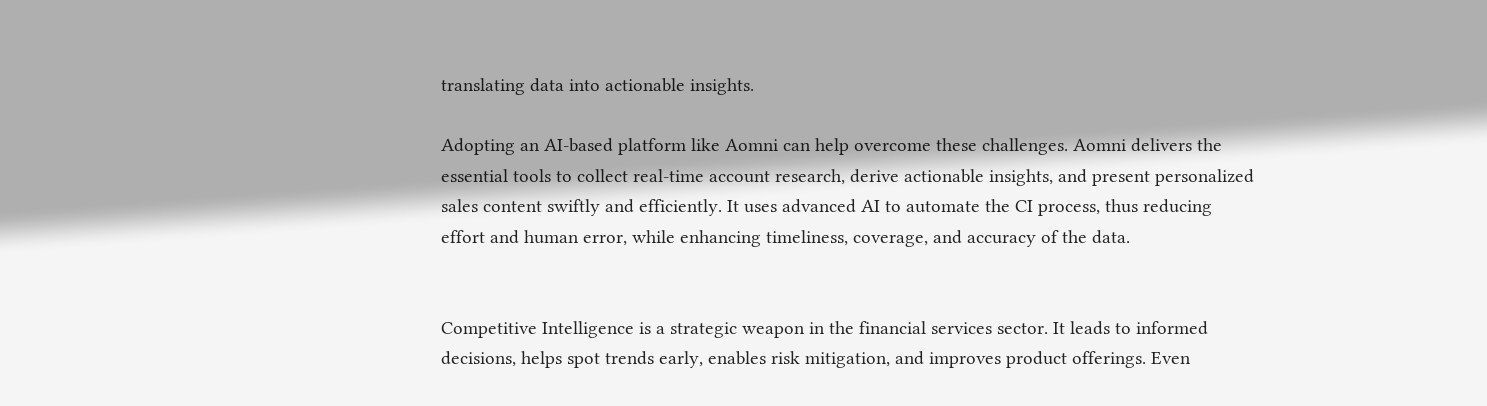translating data into actionable insights.

Adopting an AI-based platform like Aomni can help overcome these challenges. Aomni delivers the essential tools to collect real-time account research, derive actionable insights, and present personalized sales content swiftly and efficiently. It uses advanced AI to automate the CI process, thus reducing effort and human error, while enhancing timeliness, coverage, and accuracy of the data.


Competitive Intelligence is a strategic weapon in the financial services sector. It leads to informed decisions, helps spot trends early, enables risk mitigation, and improves product offerings. Even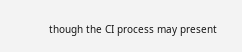though the CI process may present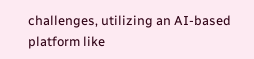challenges, utilizing an AI-based platform like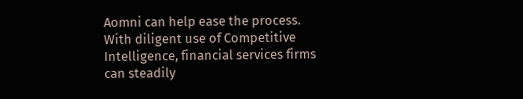Aomni can help ease the process. With diligent use of Competitive Intelligence, financial services firms can steadily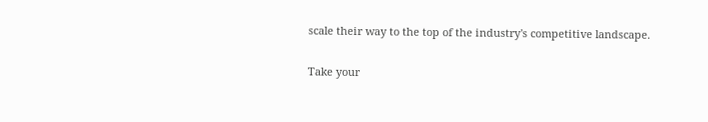scale their way to the top of the industry's competitive landscape.

Take your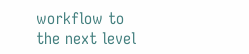workflow to the next level